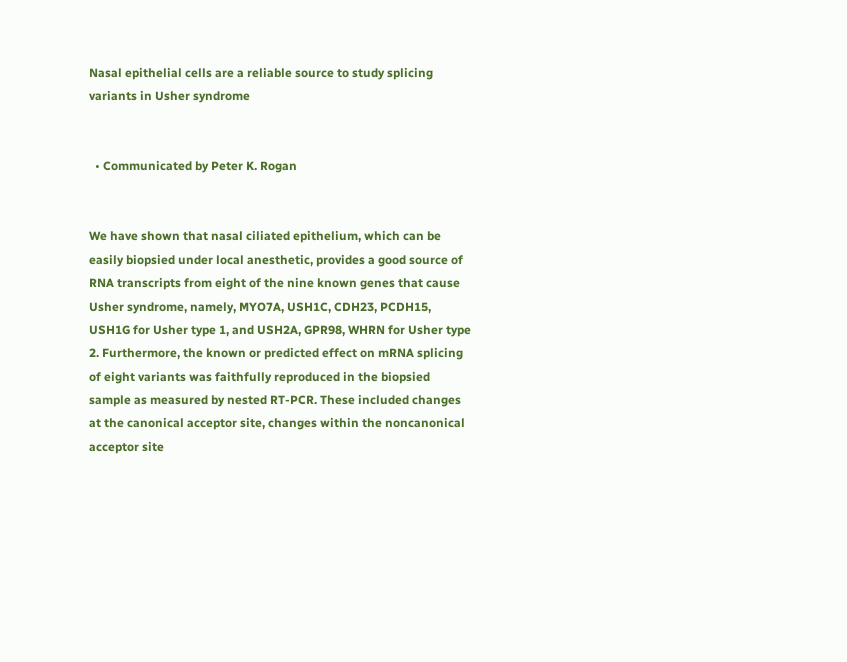Nasal epithelial cells are a reliable source to study splicing variants in Usher syndrome


  • Communicated by Peter K. Rogan


We have shown that nasal ciliated epithelium, which can be easily biopsied under local anesthetic, provides a good source of RNA transcripts from eight of the nine known genes that cause Usher syndrome, namely, MYO7A, USH1C, CDH23, PCDH15, USH1G for Usher type 1, and USH2A, GPR98, WHRN for Usher type 2. Furthermore, the known or predicted effect on mRNA splicing of eight variants was faithfully reproduced in the biopsied sample as measured by nested RT-PCR. These included changes at the canonical acceptor site, changes within the noncanonical acceptor site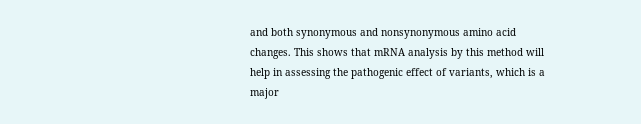and both synonymous and nonsynonymous amino acid changes. This shows that mRNA analysis by this method will help in assessing the pathogenic effect of variants, which is a major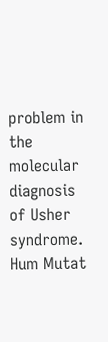problem in the molecular diagnosis of Usher syndrome. Hum Mutat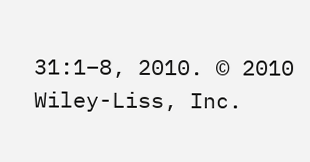31:1–8, 2010. © 2010 Wiley-Liss, Inc.